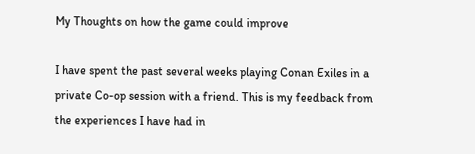My Thoughts on how the game could improve

I have spent the past several weeks playing Conan Exiles in a private Co-op session with a friend. This is my feedback from the experiences I have had in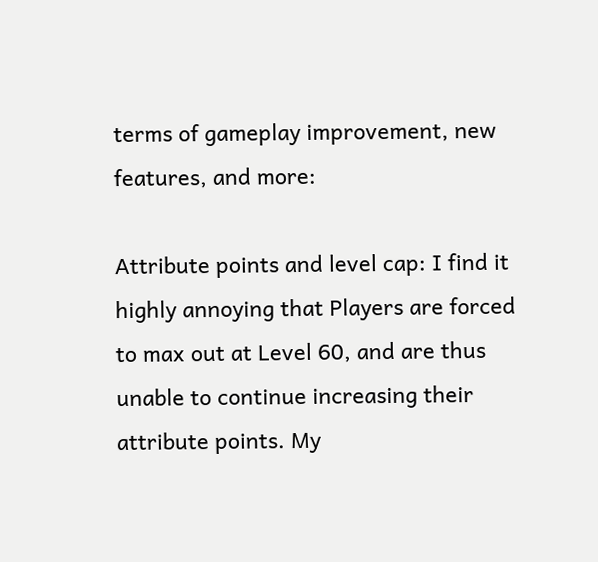terms of gameplay improvement, new features, and more:

Attribute points and level cap: I find it highly annoying that Players are forced to max out at Level 60, and are thus unable to continue increasing their attribute points. My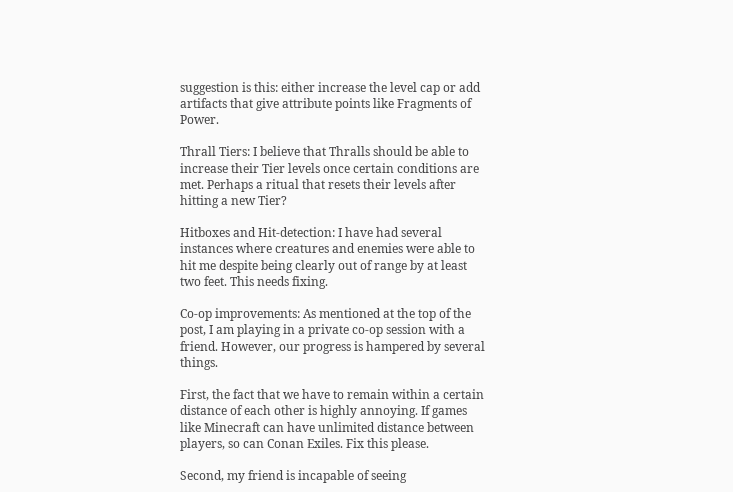suggestion is this: either increase the level cap or add artifacts that give attribute points like Fragments of Power.

Thrall Tiers: I believe that Thralls should be able to increase their Tier levels once certain conditions are met. Perhaps a ritual that resets their levels after hitting a new Tier?

Hitboxes and Hit-detection: I have had several instances where creatures and enemies were able to hit me despite being clearly out of range by at least two feet. This needs fixing.

Co-op improvements: As mentioned at the top of the post, I am playing in a private co-op session with a friend. However, our progress is hampered by several things.

First, the fact that we have to remain within a certain distance of each other is highly annoying. If games like Minecraft can have unlimited distance between players, so can Conan Exiles. Fix this please.

Second, my friend is incapable of seeing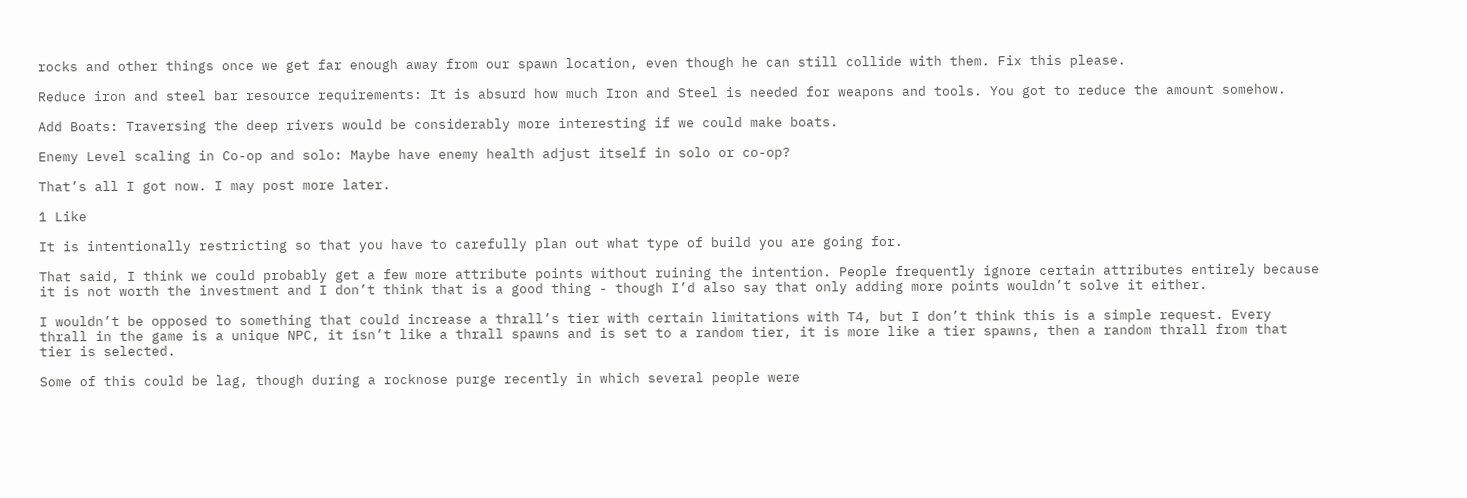rocks and other things once we get far enough away from our spawn location, even though he can still collide with them. Fix this please.

Reduce iron and steel bar resource requirements: It is absurd how much Iron and Steel is needed for weapons and tools. You got to reduce the amount somehow.

Add Boats: Traversing the deep rivers would be considerably more interesting if we could make boats.

Enemy Level scaling in Co-op and solo: Maybe have enemy health adjust itself in solo or co-op?

That’s all I got now. I may post more later.

1 Like

It is intentionally restricting so that you have to carefully plan out what type of build you are going for.

That said, I think we could probably get a few more attribute points without ruining the intention. People frequently ignore certain attributes entirely because it is not worth the investment and I don’t think that is a good thing - though I’d also say that only adding more points wouldn’t solve it either.

I wouldn’t be opposed to something that could increase a thrall’s tier with certain limitations with T4, but I don’t think this is a simple request. Every thrall in the game is a unique NPC, it isn’t like a thrall spawns and is set to a random tier, it is more like a tier spawns, then a random thrall from that tier is selected.

Some of this could be lag, though during a rocknose purge recently in which several people were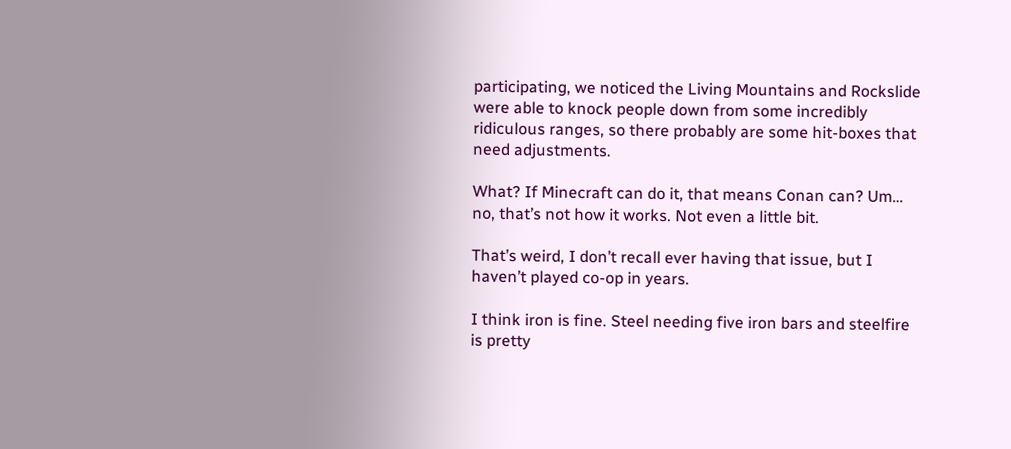participating, we noticed the Living Mountains and Rockslide were able to knock people down from some incredibly ridiculous ranges, so there probably are some hit-boxes that need adjustments.

What? If Minecraft can do it, that means Conan can? Um… no, that’s not how it works. Not even a little bit.

That’s weird, I don’t recall ever having that issue, but I haven’t played co-op in years.

I think iron is fine. Steel needing five iron bars and steelfire is pretty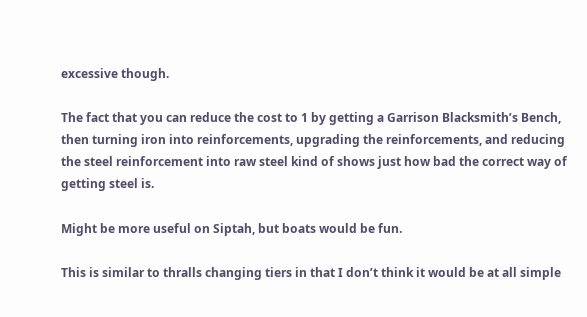excessive though.

The fact that you can reduce the cost to 1 by getting a Garrison Blacksmith’s Bench, then turning iron into reinforcements, upgrading the reinforcements, and reducing the steel reinforcement into raw steel kind of shows just how bad the correct way of getting steel is.

Might be more useful on Siptah, but boats would be fun.

This is similar to thralls changing tiers in that I don’t think it would be at all simple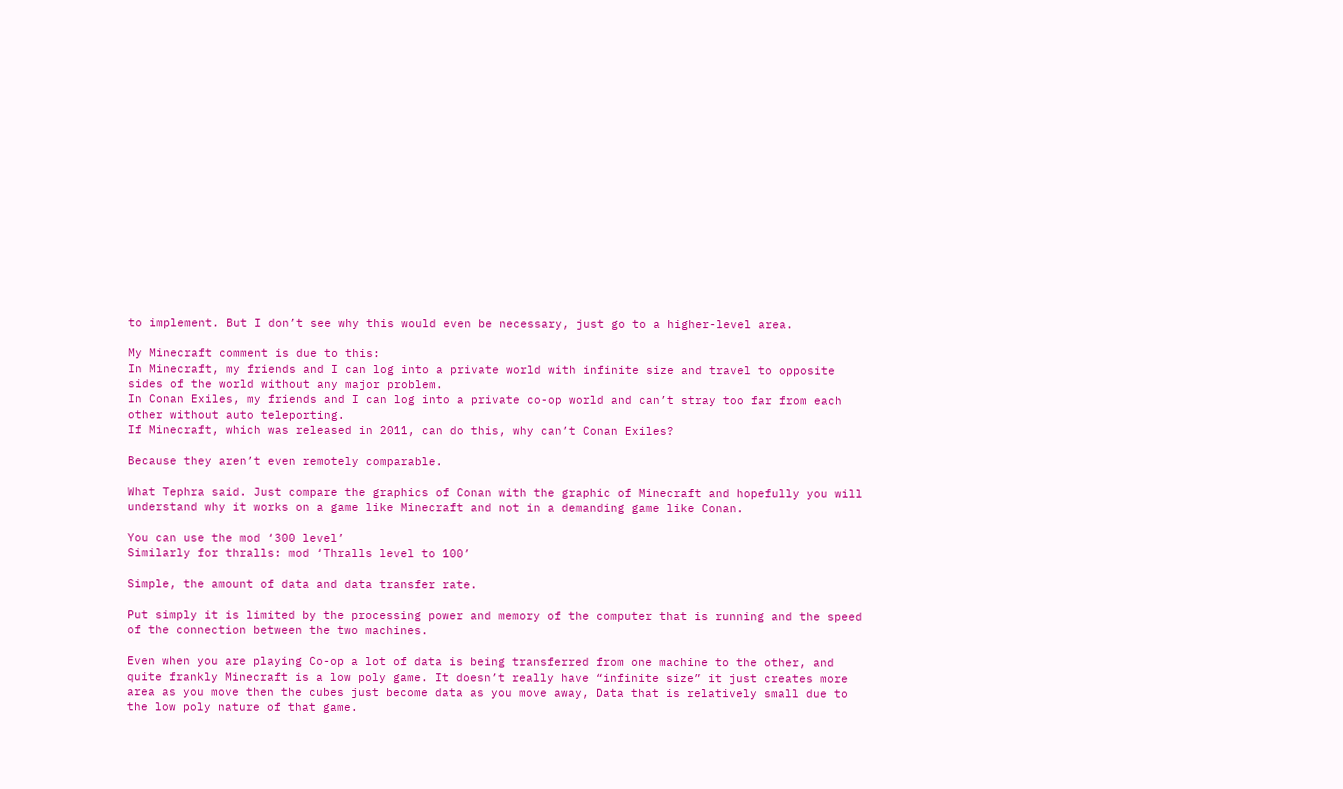to implement. But I don’t see why this would even be necessary, just go to a higher-level area.

My Minecraft comment is due to this:
In Minecraft, my friends and I can log into a private world with infinite size and travel to opposite sides of the world without any major problem.
In Conan Exiles, my friends and I can log into a private co-op world and can’t stray too far from each other without auto teleporting.
If Minecraft, which was released in 2011, can do this, why can’t Conan Exiles?

Because they aren’t even remotely comparable.

What Tephra said. Just compare the graphics of Conan with the graphic of Minecraft and hopefully you will understand why it works on a game like Minecraft and not in a demanding game like Conan.

You can use the mod ‘300 level’
Similarly for thralls: mod ‘Thralls level to 100’

Simple, the amount of data and data transfer rate.

Put simply it is limited by the processing power and memory of the computer that is running and the speed of the connection between the two machines.

Even when you are playing Co-op a lot of data is being transferred from one machine to the other, and quite frankly Minecraft is a low poly game. It doesn’t really have “infinite size” it just creates more area as you move then the cubes just become data as you move away, Data that is relatively small due to the low poly nature of that game.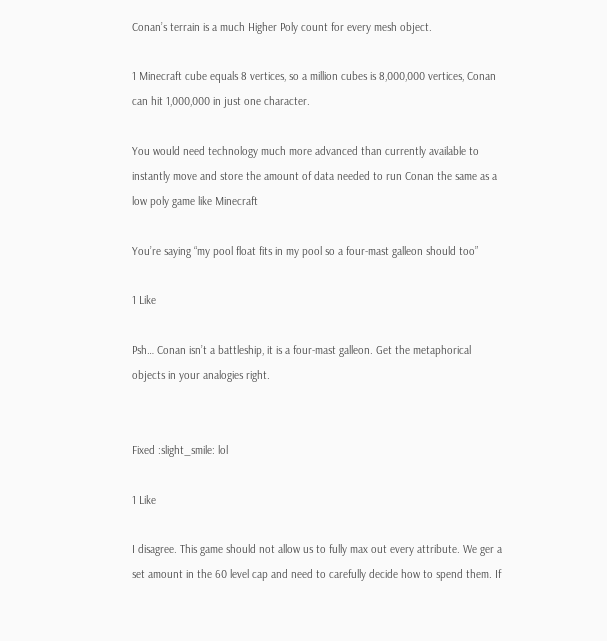Conan’s terrain is a much Higher Poly count for every mesh object.

1 Minecraft cube equals 8 vertices, so a million cubes is 8,000,000 vertices, Conan can hit 1,000,000 in just one character.

You would need technology much more advanced than currently available to instantly move and store the amount of data needed to run Conan the same as a low poly game like Minecraft

You’re saying “my pool float fits in my pool so a four-mast galleon should too”

1 Like

Psh… Conan isn’t a battleship, it is a four-mast galleon. Get the metaphorical objects in your analogies right.


Fixed :slight_smile: lol

1 Like

I disagree. This game should not allow us to fully max out every attribute. We ger a set amount in the 60 level cap and need to carefully decide how to spend them. If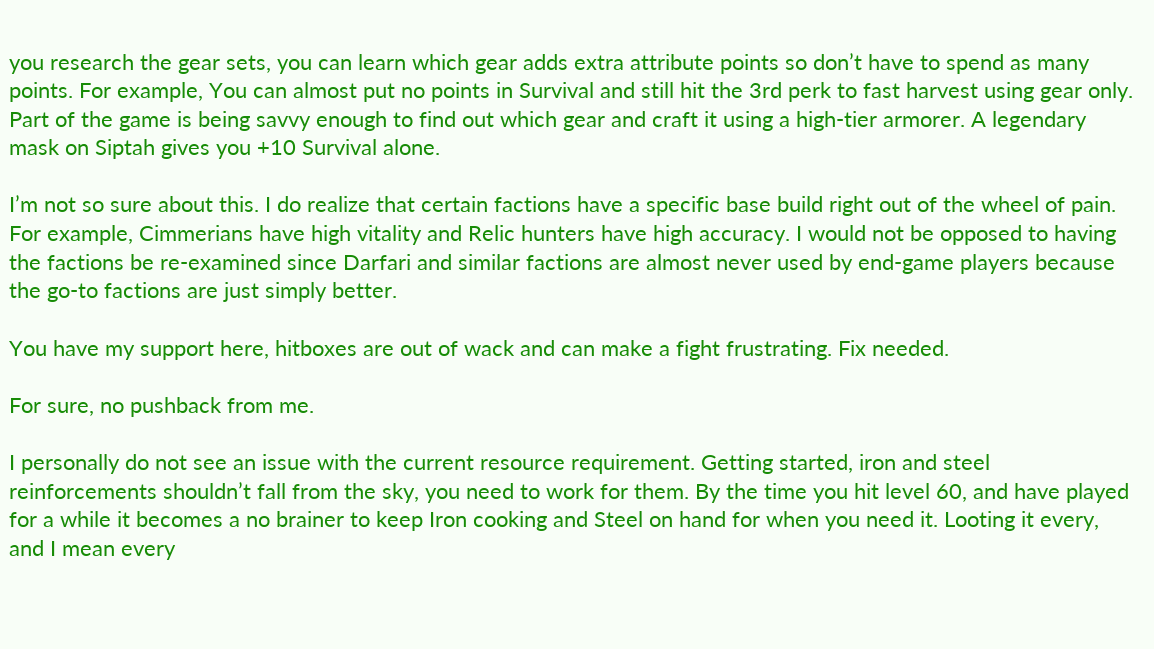you research the gear sets, you can learn which gear adds extra attribute points so don’t have to spend as many points. For example, You can almost put no points in Survival and still hit the 3rd perk to fast harvest using gear only. Part of the game is being savvy enough to find out which gear and craft it using a high-tier armorer. A legendary mask on Siptah gives you +10 Survival alone.

I’m not so sure about this. I do realize that certain factions have a specific base build right out of the wheel of pain. For example, Cimmerians have high vitality and Relic hunters have high accuracy. I would not be opposed to having the factions be re-examined since Darfari and similar factions are almost never used by end-game players because the go-to factions are just simply better.

You have my support here, hitboxes are out of wack and can make a fight frustrating. Fix needed.

For sure, no pushback from me.

I personally do not see an issue with the current resource requirement. Getting started, iron and steel reinforcements shouldn’t fall from the sky, you need to work for them. By the time you hit level 60, and have played for a while it becomes a no brainer to keep Iron cooking and Steel on hand for when you need it. Looting it every, and I mean every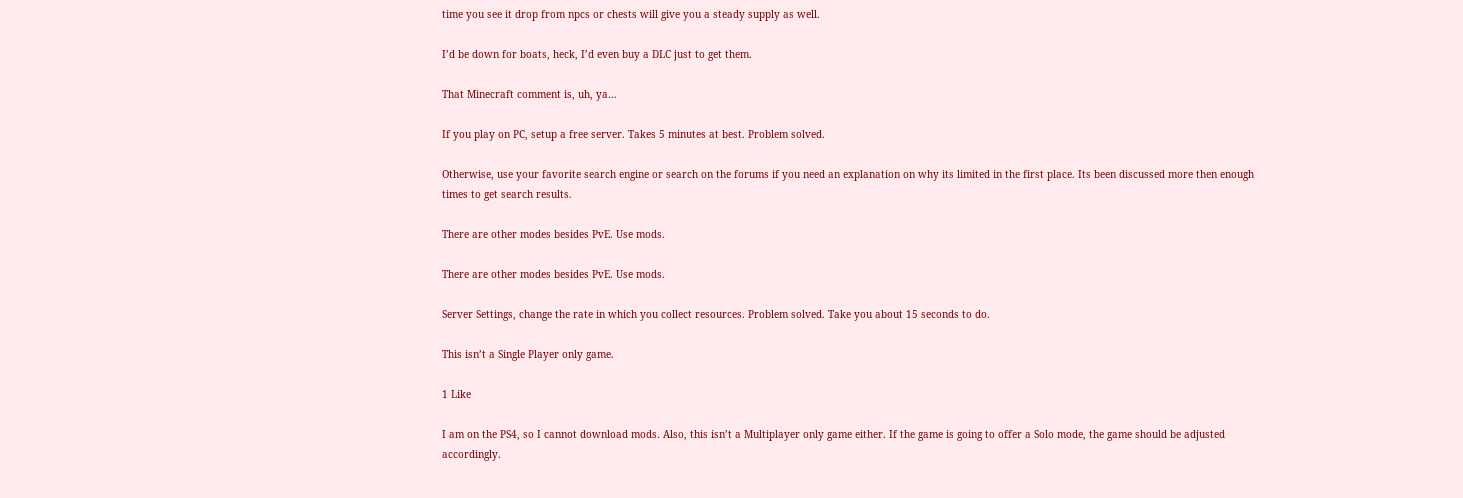time you see it drop from npcs or chests will give you a steady supply as well.

I’d be down for boats, heck, I’d even buy a DLC just to get them.

That Minecraft comment is, uh, ya…

If you play on PC, setup a free server. Takes 5 minutes at best. Problem solved.

Otherwise, use your favorite search engine or search on the forums if you need an explanation on why its limited in the first place. Its been discussed more then enough times to get search results.

There are other modes besides PvE. Use mods.

There are other modes besides PvE. Use mods.

Server Settings, change the rate in which you collect resources. Problem solved. Take you about 15 seconds to do.

This isn’t a Single Player only game.

1 Like

I am on the PS4, so I cannot download mods. Also, this isn’t a Multiplayer only game either. If the game is going to offer a Solo mode, the game should be adjusted accordingly.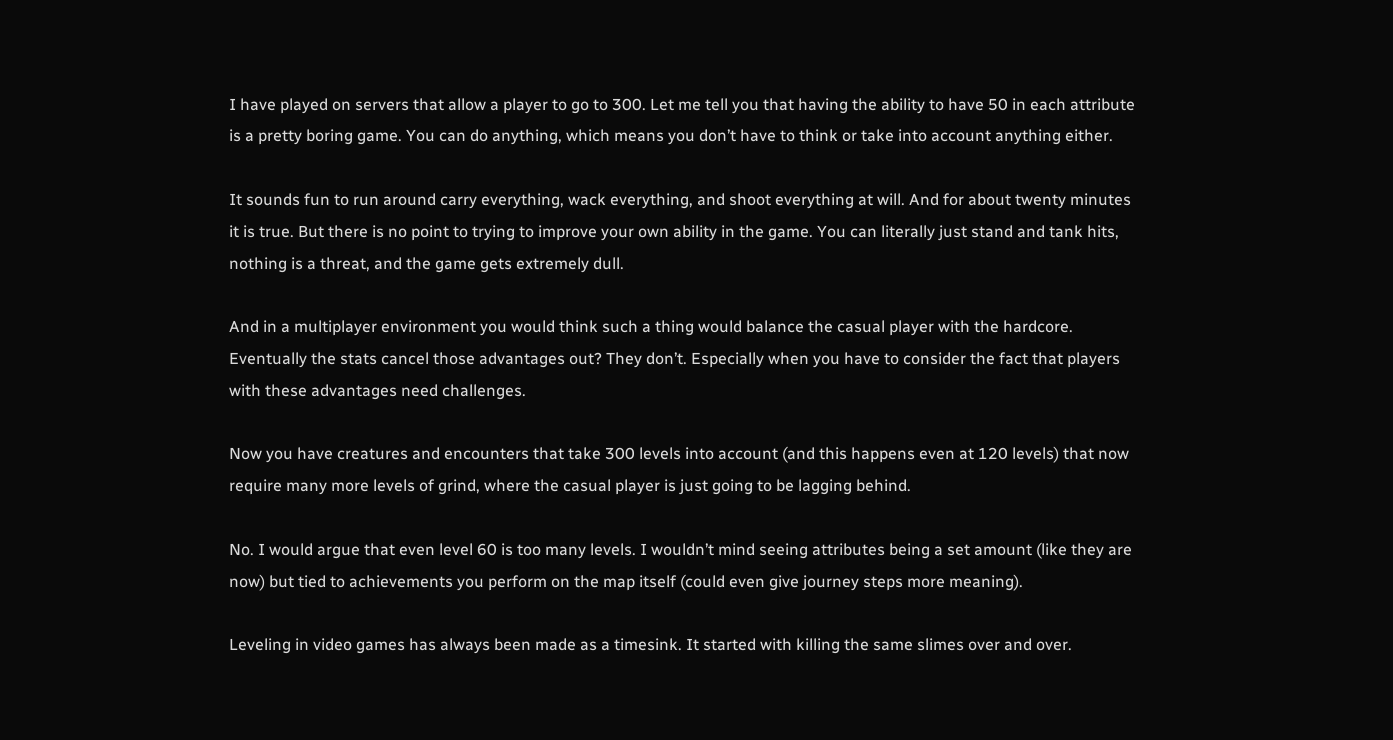I have played on servers that allow a player to go to 300. Let me tell you that having the ability to have 50 in each attribute is a pretty boring game. You can do anything, which means you don’t have to think or take into account anything either.

It sounds fun to run around carry everything, wack everything, and shoot everything at will. And for about twenty minutes it is true. But there is no point to trying to improve your own ability in the game. You can literally just stand and tank hits, nothing is a threat, and the game gets extremely dull.

And in a multiplayer environment you would think such a thing would balance the casual player with the hardcore. Eventually the stats cancel those advantages out? They don’t. Especially when you have to consider the fact that players with these advantages need challenges.

Now you have creatures and encounters that take 300 levels into account (and this happens even at 120 levels) that now require many more levels of grind, where the casual player is just going to be lagging behind.

No. I would argue that even level 60 is too many levels. I wouldn’t mind seeing attributes being a set amount (like they are now) but tied to achievements you perform on the map itself (could even give journey steps more meaning).

Leveling in video games has always been made as a timesink. It started with killing the same slimes over and over.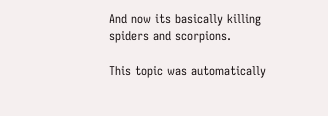And now its basically killing spiders and scorpions.

This topic was automatically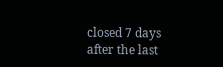closed 7 days after the last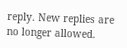reply. New replies are no longer allowed.